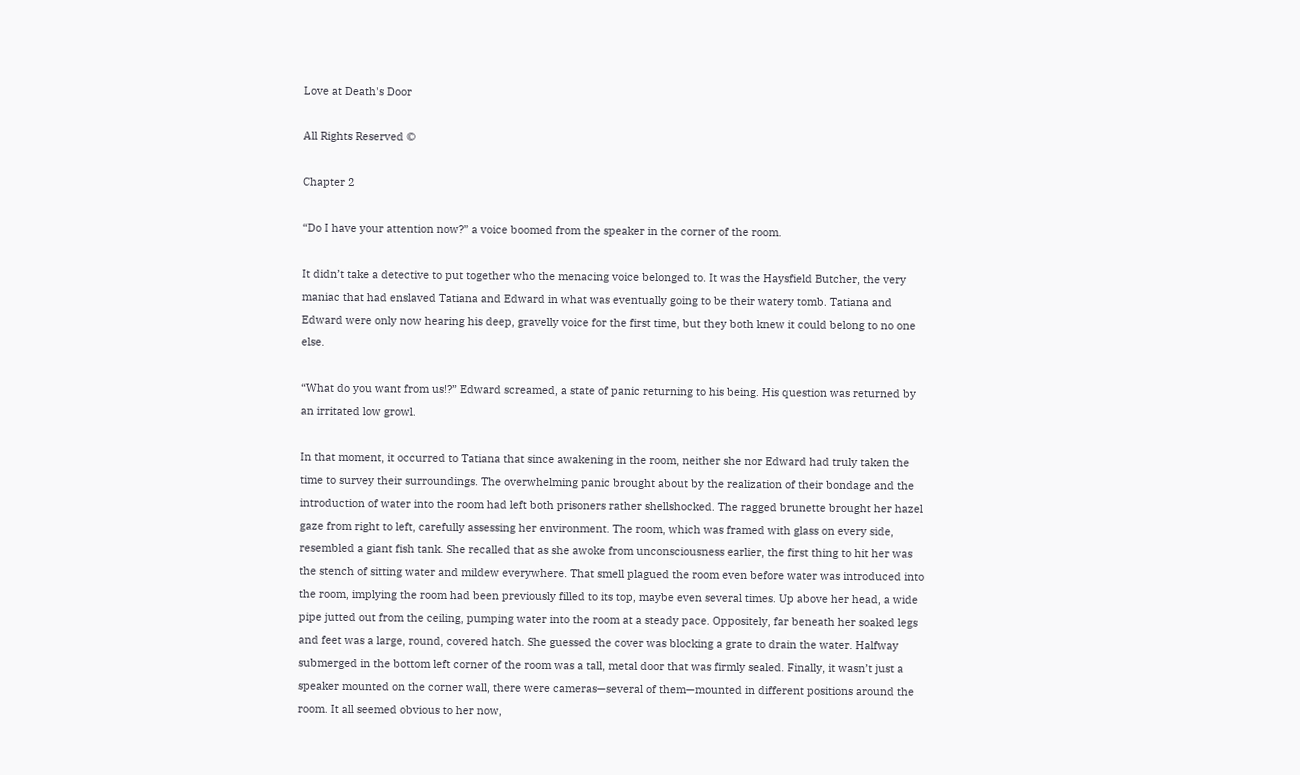Love at Death's Door

All Rights Reserved ©

Chapter 2

“Do I have your attention now?” a voice boomed from the speaker in the corner of the room.

It didn’t take a detective to put together who the menacing voice belonged to. It was the Haysfield Butcher, the very maniac that had enslaved Tatiana and Edward in what was eventually going to be their watery tomb. Tatiana and Edward were only now hearing his deep, gravelly voice for the first time, but they both knew it could belong to no one else.

“What do you want from us!?” Edward screamed, a state of panic returning to his being. His question was returned by an irritated low growl.

In that moment, it occurred to Tatiana that since awakening in the room, neither she nor Edward had truly taken the time to survey their surroundings. The overwhelming panic brought about by the realization of their bondage and the introduction of water into the room had left both prisoners rather shellshocked. The ragged brunette brought her hazel gaze from right to left, carefully assessing her environment. The room, which was framed with glass on every side, resembled a giant fish tank. She recalled that as she awoke from unconsciousness earlier, the first thing to hit her was the stench of sitting water and mildew everywhere. That smell plagued the room even before water was introduced into the room, implying the room had been previously filled to its top, maybe even several times. Up above her head, a wide pipe jutted out from the ceiling, pumping water into the room at a steady pace. Oppositely, far beneath her soaked legs and feet was a large, round, covered hatch. She guessed the cover was blocking a grate to drain the water. Halfway submerged in the bottom left corner of the room was a tall, metal door that was firmly sealed. Finally, it wasn’t just a speaker mounted on the corner wall, there were cameras—several of them—mounted in different positions around the room. It all seemed obvious to her now,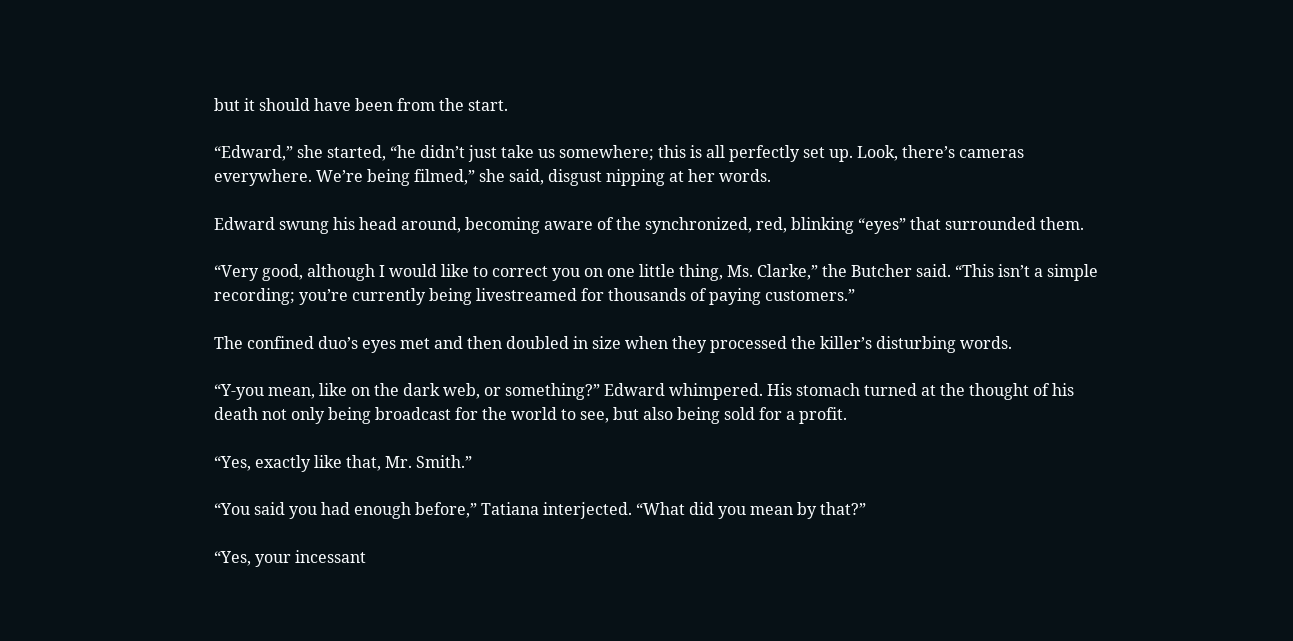but it should have been from the start.

“Edward,” she started, “he didn’t just take us somewhere; this is all perfectly set up. Look, there’s cameras everywhere. We’re being filmed,” she said, disgust nipping at her words.

Edward swung his head around, becoming aware of the synchronized, red, blinking “eyes” that surrounded them.

“Very good, although I would like to correct you on one little thing, Ms. Clarke,” the Butcher said. “This isn’t a simple recording; you’re currently being livestreamed for thousands of paying customers.”

The confined duo’s eyes met and then doubled in size when they processed the killer’s disturbing words.

“Y-you mean, like on the dark web, or something?” Edward whimpered. His stomach turned at the thought of his death not only being broadcast for the world to see, but also being sold for a profit.

“Yes, exactly like that, Mr. Smith.”

“You said you had enough before,” Tatiana interjected. “What did you mean by that?”

“Yes, your incessant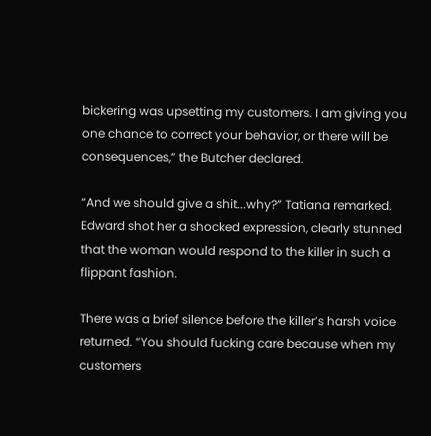bickering was upsetting my customers. I am giving you one chance to correct your behavior, or there will be consequences,” the Butcher declared.

“And we should give a shit...why?” Tatiana remarked. Edward shot her a shocked expression, clearly stunned that the woman would respond to the killer in such a flippant fashion.

There was a brief silence before the killer’s harsh voice returned. “You should fucking care because when my customers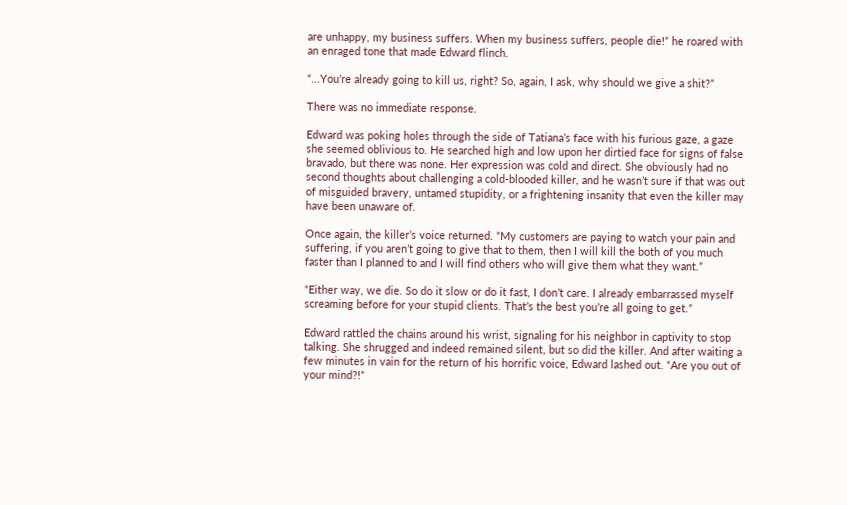are unhappy, my business suffers. When my business suffers, people die!” he roared with an enraged tone that made Edward flinch.

“...You’re already going to kill us, right? So, again, I ask, why should we give a shit?”

There was no immediate response.

Edward was poking holes through the side of Tatiana’s face with his furious gaze, a gaze she seemed oblivious to. He searched high and low upon her dirtied face for signs of false bravado, but there was none. Her expression was cold and direct. She obviously had no second thoughts about challenging a cold-blooded killer, and he wasn’t sure if that was out of misguided bravery, untamed stupidity, or a frightening insanity that even the killer may have been unaware of.

Once again, the killer’s voice returned. “My customers are paying to watch your pain and suffering, if you aren’t going to give that to them, then I will kill the both of you much faster than I planned to and I will find others who will give them what they want.”

“Either way, we die. So do it slow or do it fast, I don’t care. I already embarrassed myself screaming before for your stupid clients. That’s the best you’re all going to get.”

Edward rattled the chains around his wrist, signaling for his neighbor in captivity to stop talking. She shrugged and indeed remained silent, but so did the killer. And after waiting a few minutes in vain for the return of his horrific voice, Edward lashed out. “Are you out of your mind?!”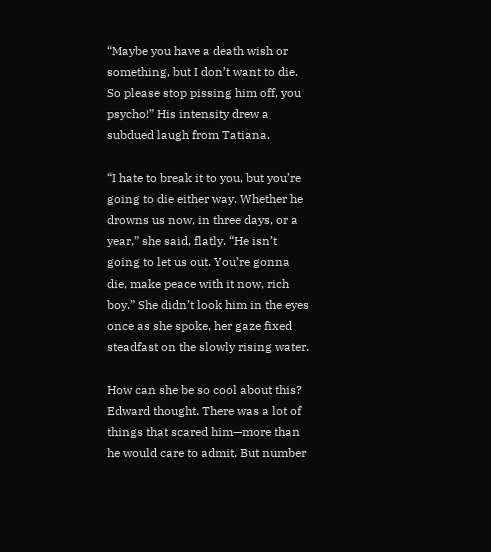“Maybe you have a death wish or something, but I don’t want to die. So please stop pissing him off, you psycho!” His intensity drew a subdued laugh from Tatiana.

“I hate to break it to you, but you’re going to die either way. Whether he drowns us now, in three days, or a year,” she said, flatly. “He isn’t going to let us out. You’re gonna die, make peace with it now, rich boy.” She didn’t look him in the eyes once as she spoke, her gaze fixed steadfast on the slowly rising water.

How can she be so cool about this? Edward thought. There was a lot of things that scared him—more than he would care to admit. But number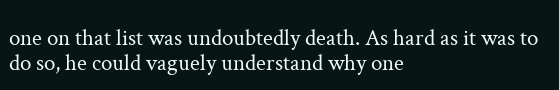one on that list was undoubtedly death. As hard as it was to do so, he could vaguely understand why one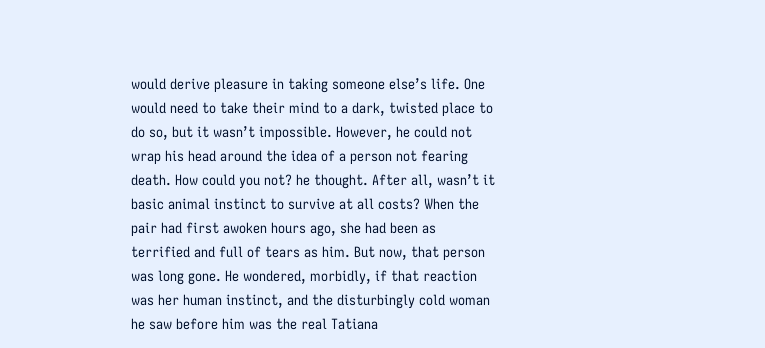would derive pleasure in taking someone else’s life. One would need to take their mind to a dark, twisted place to do so, but it wasn’t impossible. However, he could not wrap his head around the idea of a person not fearing death. How could you not? he thought. After all, wasn’t it basic animal instinct to survive at all costs? When the pair had first awoken hours ago, she had been as terrified and full of tears as him. But now, that person was long gone. He wondered, morbidly, if that reaction was her human instinct, and the disturbingly cold woman he saw before him was the real Tatiana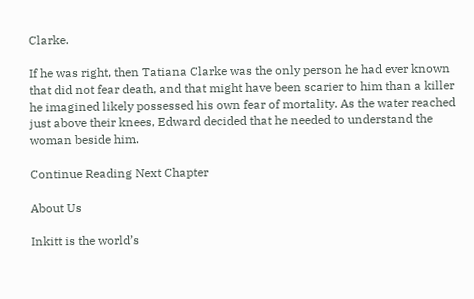Clarke.

If he was right, then Tatiana Clarke was the only person he had ever known that did not fear death, and that might have been scarier to him than a killer he imagined likely possessed his own fear of mortality. As the water reached just above their knees, Edward decided that he needed to understand the woman beside him.

Continue Reading Next Chapter

About Us

Inkitt is the world’s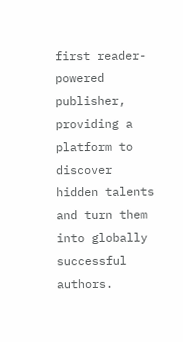first reader-powered publisher, providing a platform to discover hidden talents and turn them into globally successful authors.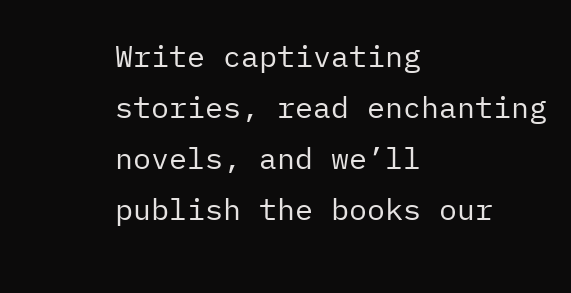Write captivating stories, read enchanting novels, and we’ll publish the books our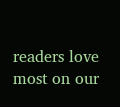readers love most on our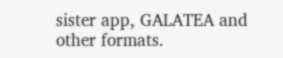sister app, GALATEA and other formats.